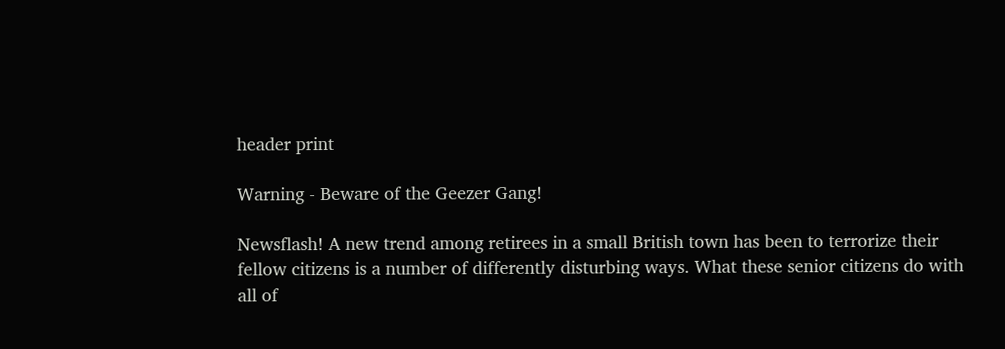header print

Warning - Beware of the Geezer Gang!

Newsflash! A new trend among retirees in a small British town has been to terrorize their fellow citizens is a number of differently disturbing ways. What these senior citizens do with all of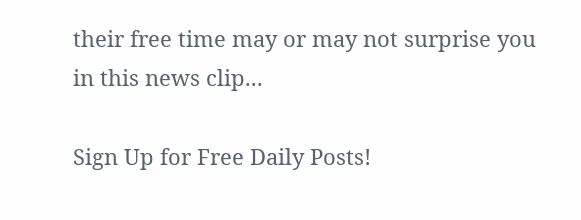their free time may or may not surprise you in this news clip...

Sign Up for Free Daily Posts!